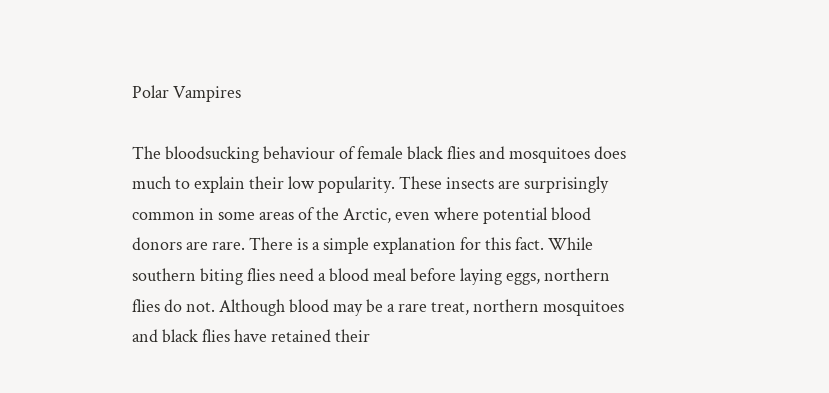Polar Vampires

The bloodsucking behaviour of female black flies and mosquitoes does much to explain their low popularity. These insects are surprisingly common in some areas of the Arctic, even where potential blood donors are rare. There is a simple explanation for this fact. While southern biting flies need a blood meal before laying eggs, northern flies do not. Although blood may be a rare treat, northern mosquitoes and black flies have retained their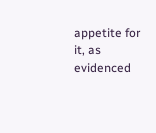appetite for it, as evidenced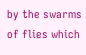by the swarms of flies which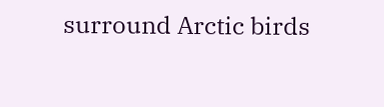surround Arctic birds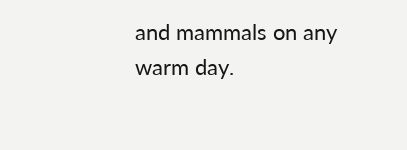and mammals on any warm day.